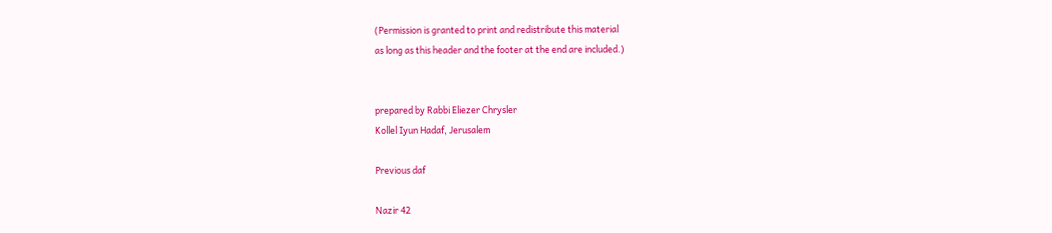(Permission is granted to print and redistribute this material
as long as this header and the footer at the end are included.)


prepared by Rabbi Eliezer Chrysler
Kollel Iyun Hadaf, Jerusalem

Previous daf

Nazir 42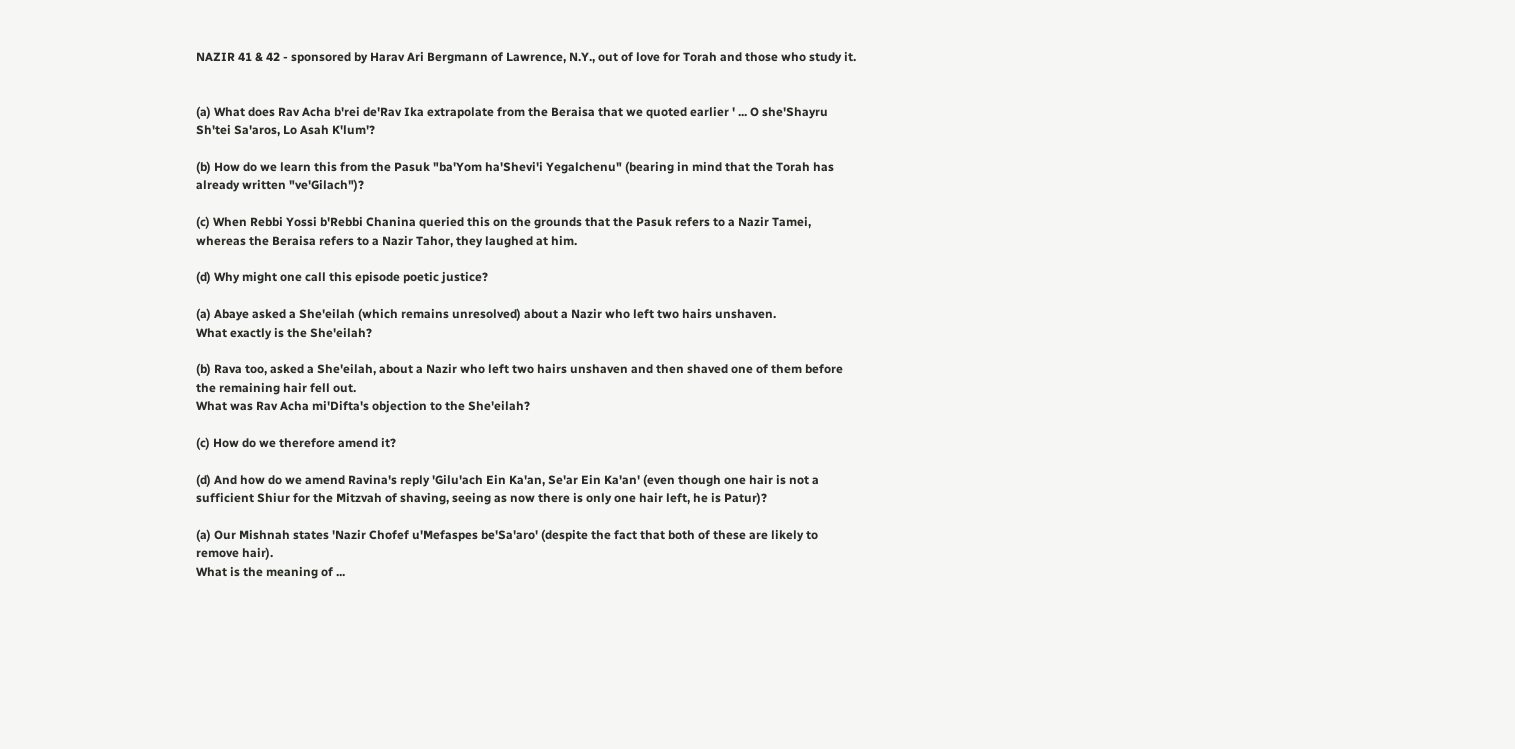NAZIR 41 & 42 - sponsored by Harav Ari Bergmann of Lawrence, N.Y., out of love for Torah and those who study it.


(a) What does Rav Acha b'rei de'Rav Ika extrapolate from the Beraisa that we quoted earlier ' ... O she'Shayru Sh'tei Sa'aros, Lo Asah K'lum'?

(b) How do we learn this from the Pasuk "ba'Yom ha'Shevi'i Yegalchenu" (bearing in mind that the Torah has already written "ve'Gilach")?

(c) When Rebbi Yossi b'Rebbi Chanina queried this on the grounds that the Pasuk refers to a Nazir Tamei, whereas the Beraisa refers to a Nazir Tahor, they laughed at him.

(d) Why might one call this episode poetic justice?

(a) Abaye asked a She'eilah (which remains unresolved) about a Nazir who left two hairs unshaven.
What exactly is the She'eilah?

(b) Rava too, asked a She'eilah, about a Nazir who left two hairs unshaven and then shaved one of them before the remaining hair fell out.
What was Rav Acha mi'Difta's objection to the She'eilah?

(c) How do we therefore amend it?

(d) And how do we amend Ravina's reply 'Gilu'ach Ein Ka'an, Se'ar Ein Ka'an' (even though one hair is not a sufficient Shiur for the Mitzvah of shaving, seeing as now there is only one hair left, he is Patur)?

(a) Our Mishnah states 'Nazir Chofef u'Mefaspes be'Sa'aro' (despite the fact that both of these are likely to remove hair).
What is the meaning of ...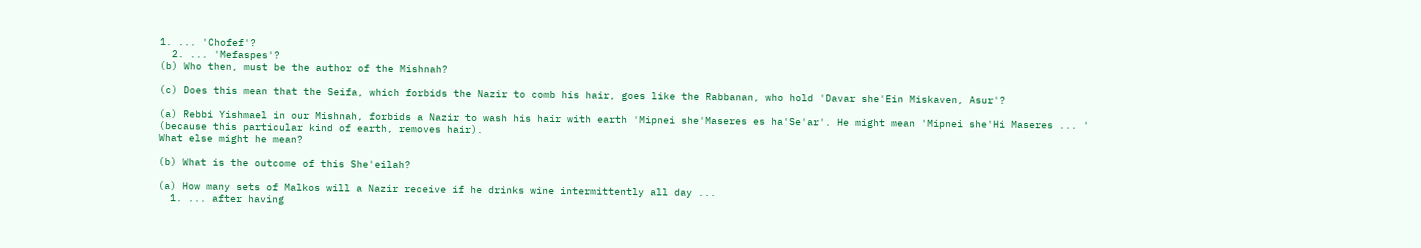1. ... 'Chofef'?
  2. ... 'Mefaspes'?
(b) Who then, must be the author of the Mishnah?

(c) Does this mean that the Seifa, which forbids the Nazir to comb his hair, goes like the Rabbanan, who hold 'Davar she'Ein Miskaven, Asur'?

(a) Rebbi Yishmael in our Mishnah, forbids a Nazir to wash his hair with earth 'Mipnei she'Maseres es ha'Se'ar'. He might mean 'Mipnei she'Hi Maseres ... ' (because this particular kind of earth, removes hair).
What else might he mean?

(b) What is the outcome of this She'eilah?

(a) How many sets of Malkos will a Nazir receive if he drinks wine intermittently all day ...
  1. ... after having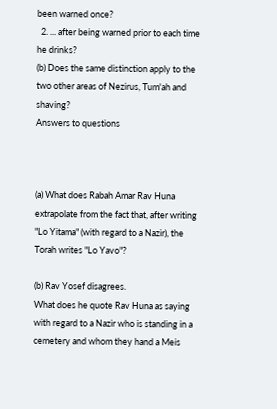been warned once?
  2. ... after being warned prior to each time he drinks?
(b) Does the same distinction apply to the two other areas of Nezirus, Tum'ah and shaving?
Answers to questions



(a) What does Rabah Amar Rav Huna extrapolate from the fact that, after writing "Lo Yitama" (with regard to a Nazir), the Torah writes "Lo Yavo"?

(b) Rav Yosef disagrees.
What does he quote Rav Huna as saying with regard to a Nazir who is standing in a cemetery and whom they hand a Meis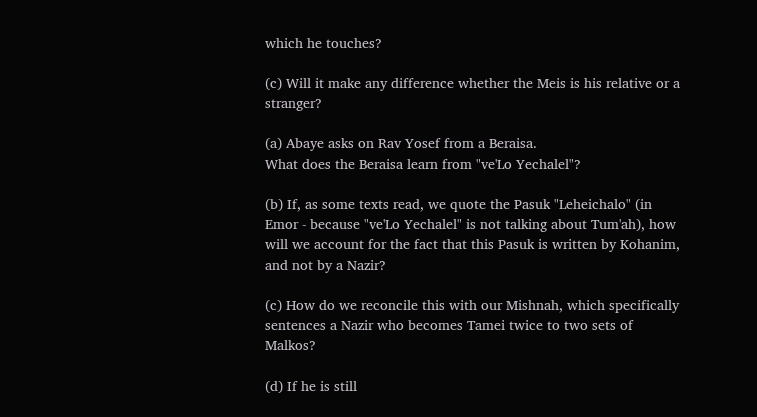which he touches?

(c) Will it make any difference whether the Meis is his relative or a stranger?

(a) Abaye asks on Rav Yosef from a Beraisa.
What does the Beraisa learn from "ve'Lo Yechalel"?

(b) If, as some texts read, we quote the Pasuk "Leheichalo" (in Emor - because "ve'Lo Yechalel" is not talking about Tum'ah), how will we account for the fact that this Pasuk is written by Kohanim, and not by a Nazir?

(c) How do we reconcile this with our Mishnah, which specifically sentences a Nazir who becomes Tamei twice to two sets of Malkos?

(d) If he is still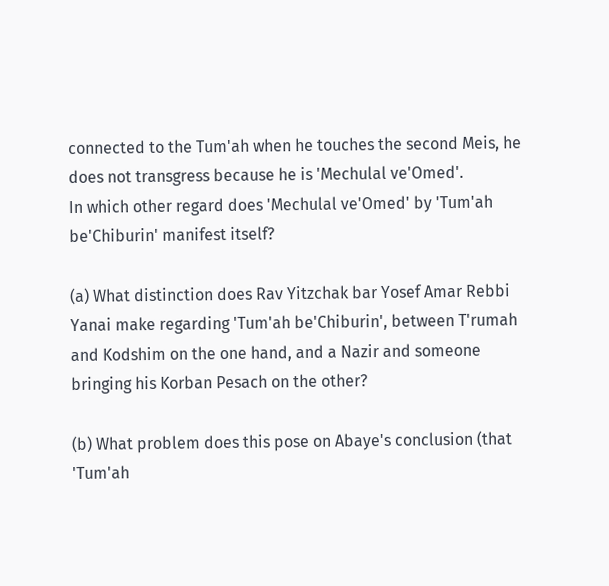connected to the Tum'ah when he touches the second Meis, he does not transgress because he is 'Mechulal ve'Omed'.
In which other regard does 'Mechulal ve'Omed' by 'Tum'ah be'Chiburin' manifest itself?

(a) What distinction does Rav Yitzchak bar Yosef Amar Rebbi Yanai make regarding 'Tum'ah be'Chiburin', between T'rumah and Kodshim on the one hand, and a Nazir and someone bringing his Korban Pesach on the other?

(b) What problem does this pose on Abaye's conclusion (that 'Tum'ah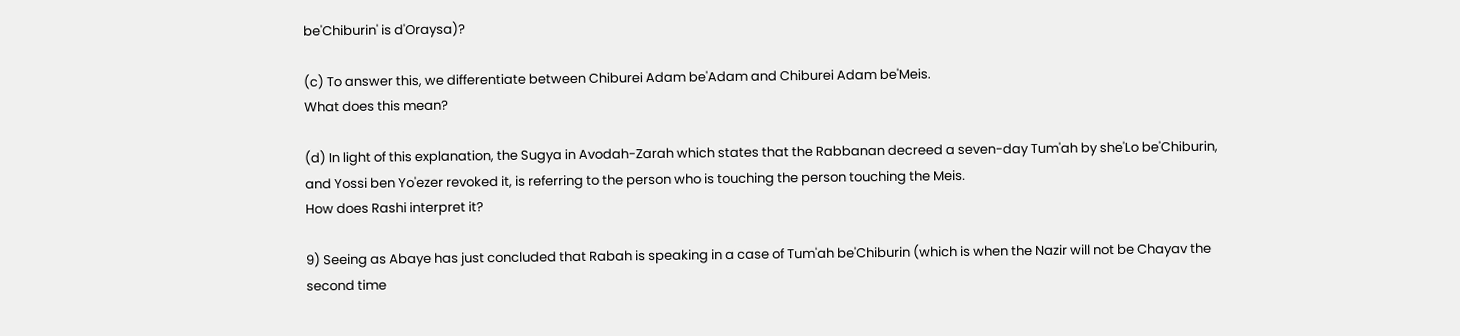be'Chiburin' is d'Oraysa)?

(c) To answer this, we differentiate between Chiburei Adam be'Adam and Chiburei Adam be'Meis.
What does this mean?

(d) In light of this explanation, the Sugya in Avodah-Zarah which states that the Rabbanan decreed a seven-day Tum'ah by she'Lo be'Chiburin, and Yossi ben Yo'ezer revoked it, is referring to the person who is touching the person touching the Meis.
How does Rashi interpret it?

9) Seeing as Abaye has just concluded that Rabah is speaking in a case of Tum'ah be'Chiburin (which is when the Nazir will not be Chayav the second time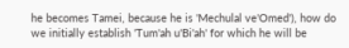he becomes Tamei, because he is 'Mechulal ve'Omed'), how do we initially establish 'Tum'ah u'Bi'ah' for which he will be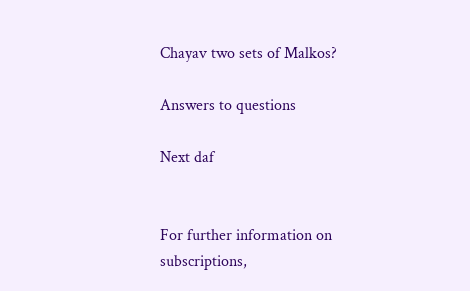Chayav two sets of Malkos?

Answers to questions

Next daf


For further information on
subscriptions,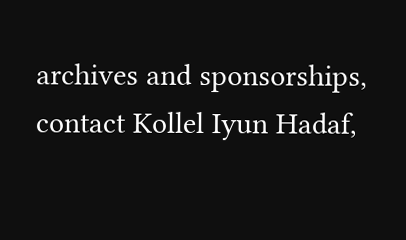archives and sponsorships,
contact Kollel Iyun Hadaf,